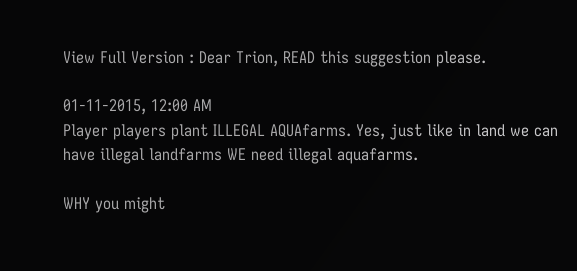View Full Version : Dear Trion, READ this suggestion please.

01-11-2015, 12:00 AM
Player players plant ILLEGAL AQUAfarms. Yes, just like in land we can have illegal landfarms WE need illegal aquafarms.

WHY you might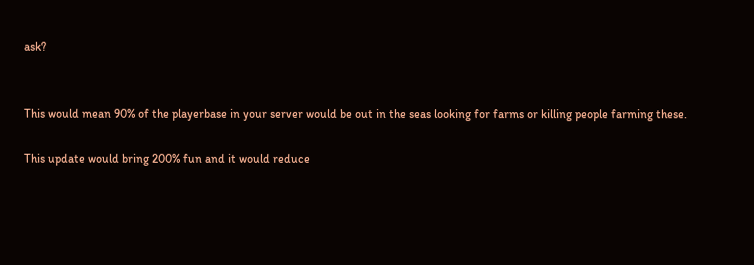ask?


This would mean 90% of the playerbase in your server would be out in the seas looking for farms or killing people farming these.

This update would bring 200% fun and it would reduce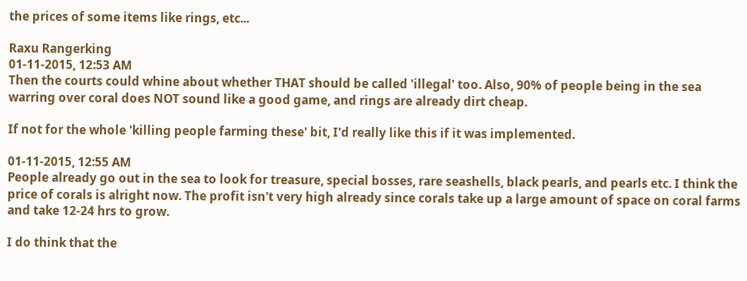the prices of some items like rings, etc...

Raxu Rangerking
01-11-2015, 12:53 AM
Then the courts could whine about whether THAT should be called 'illegal' too. Also, 90% of people being in the sea warring over coral does NOT sound like a good game, and rings are already dirt cheap.

If not for the whole 'killing people farming these' bit, I'd really like this if it was implemented.

01-11-2015, 12:55 AM
People already go out in the sea to look for treasure, special bosses, rare seashells, black pearls, and pearls etc. I think the price of corals is alright now. The profit isn't very high already since corals take up a large amount of space on coral farms and take 12-24 hrs to grow.

I do think that the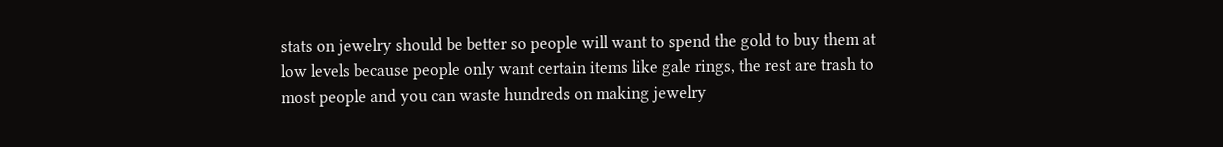stats on jewelry should be better so people will want to spend the gold to buy them at low levels because people only want certain items like gale rings, the rest are trash to most people and you can waste hundreds on making jewelry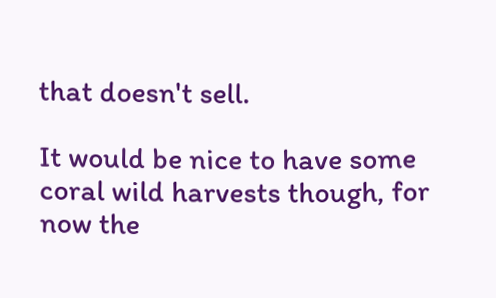that doesn't sell.

It would be nice to have some coral wild harvests though, for now the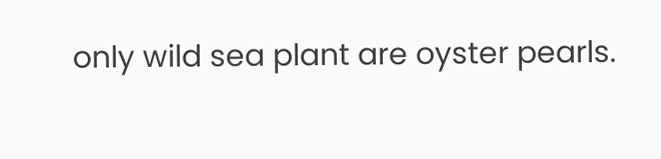only wild sea plant are oyster pearls.